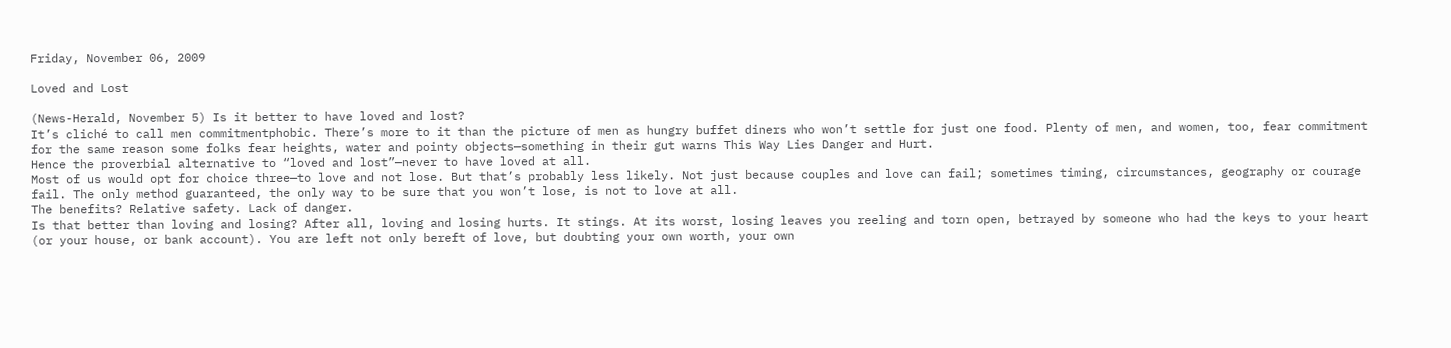Friday, November 06, 2009

Loved and Lost

(News-Herald, November 5) Is it better to have loved and lost?
It’s cliché to call men commitmentphobic. There’s more to it than the picture of men as hungry buffet diners who won’t settle for just one food. Plenty of men, and women, too, fear commitment for the same reason some folks fear heights, water and pointy objects—something in their gut warns This Way Lies Danger and Hurt.
Hence the proverbial alternative to “loved and lost”—never to have loved at all.
Most of us would opt for choice three—to love and not lose. But that’s probably less likely. Not just because couples and love can fail; sometimes timing, circumstances, geography or courage fail. The only method guaranteed, the only way to be sure that you won’t lose, is not to love at all.
The benefits? Relative safety. Lack of danger.
Is that better than loving and losing? After all, loving and losing hurts. It stings. At its worst, losing leaves you reeling and torn open, betrayed by someone who had the keys to your heart (or your house, or bank account). You are left not only bereft of love, but doubting your own worth, your own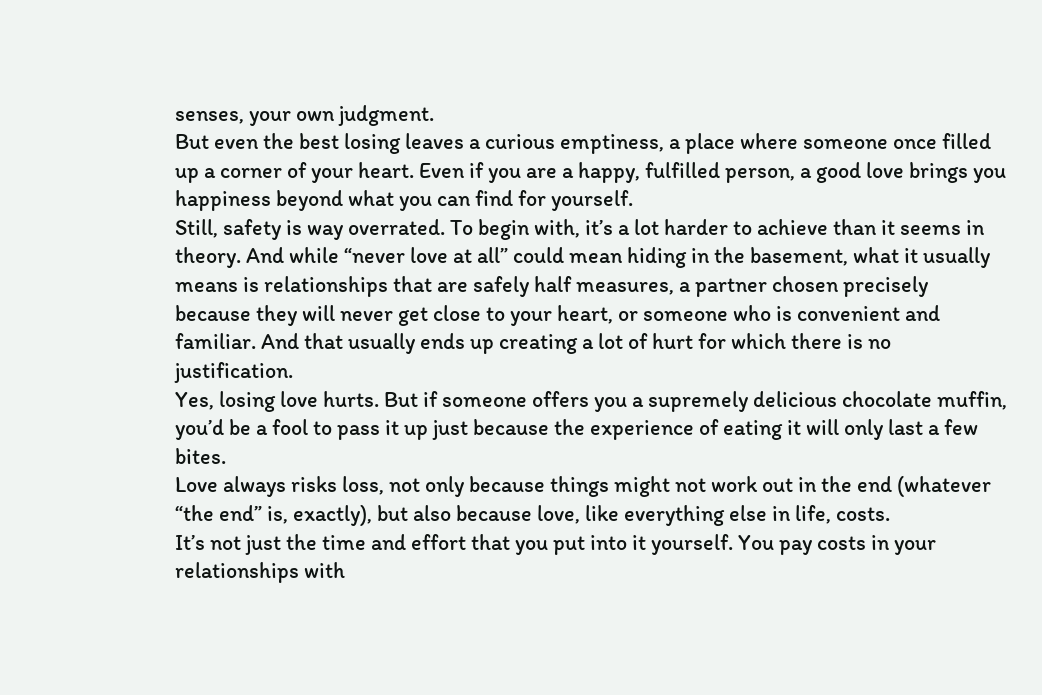senses, your own judgment.
But even the best losing leaves a curious emptiness, a place where someone once filled up a corner of your heart. Even if you are a happy, fulfilled person, a good love brings you happiness beyond what you can find for yourself.
Still, safety is way overrated. To begin with, it’s a lot harder to achieve than it seems in theory. And while “never love at all” could mean hiding in the basement, what it usually means is relationships that are safely half measures, a partner chosen precisely because they will never get close to your heart, or someone who is convenient and familiar. And that usually ends up creating a lot of hurt for which there is no justification.
Yes, losing love hurts. But if someone offers you a supremely delicious chocolate muffin, you’d be a fool to pass it up just because the experience of eating it will only last a few bites.
Love always risks loss, not only because things might not work out in the end (whatever “the end” is, exactly), but also because love, like everything else in life, costs.
It’s not just the time and effort that you put into it yourself. You pay costs in your relationships with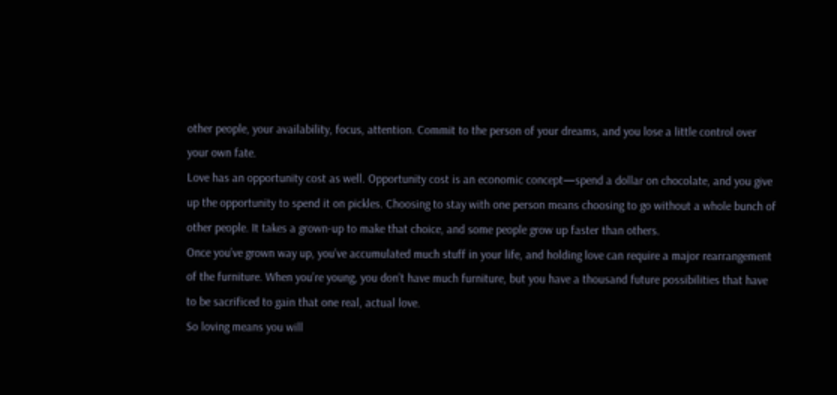other people, your availability, focus, attention. Commit to the person of your dreams, and you lose a little control over your own fate.
Love has an opportunity cost as well. Opportunity cost is an economic concept—spend a dollar on chocolate, and you give up the opportunity to spend it on pickles. Choosing to stay with one person means choosing to go without a whole bunch of other people. It takes a grown-up to make that choice, and some people grow up faster than others.
Once you’ve grown way up, you’ve accumulated much stuff in your life, and holding love can require a major rearrangement of the furniture. When you’re young, you don’t have much furniture, but you have a thousand future possibilities that have to be sacrificed to gain that one real, actual love.
So loving means you will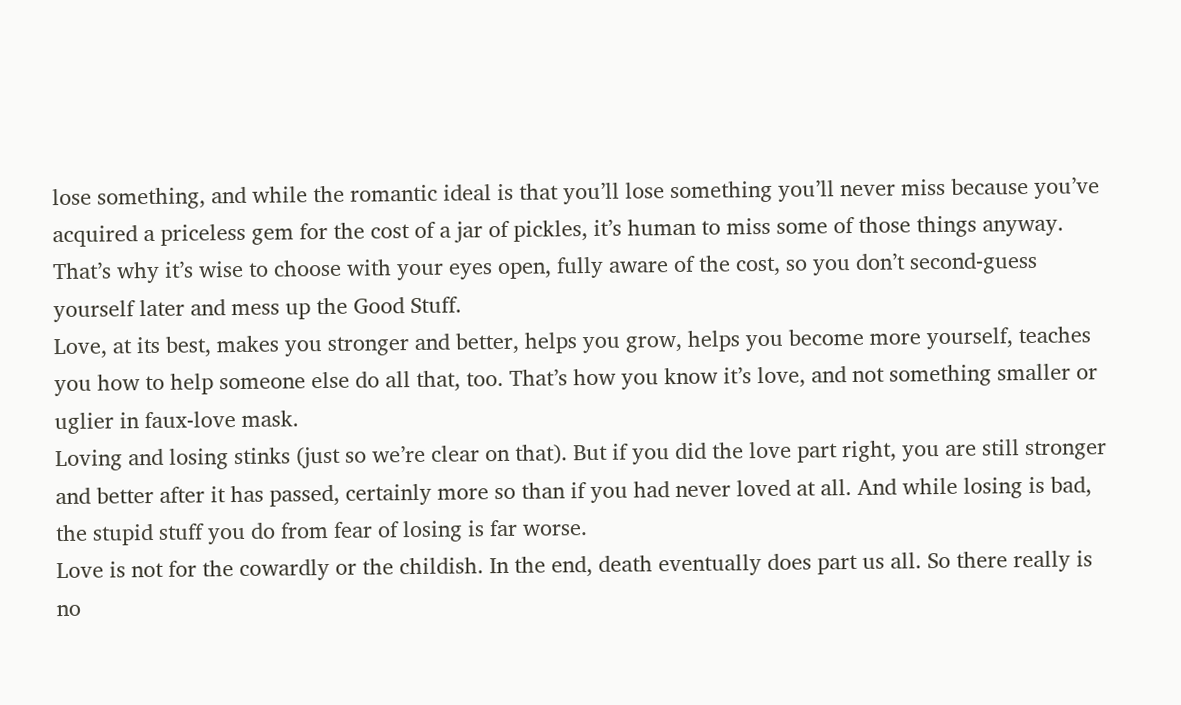lose something, and while the romantic ideal is that you’ll lose something you’ll never miss because you’ve acquired a priceless gem for the cost of a jar of pickles, it’s human to miss some of those things anyway. That’s why it’s wise to choose with your eyes open, fully aware of the cost, so you don’t second-guess yourself later and mess up the Good Stuff.
Love, at its best, makes you stronger and better, helps you grow, helps you become more yourself, teaches you how to help someone else do all that, too. That’s how you know it’s love, and not something smaller or uglier in faux-love mask.
Loving and losing stinks (just so we’re clear on that). But if you did the love part right, you are still stronger and better after it has passed, certainly more so than if you had never loved at all. And while losing is bad, the stupid stuff you do from fear of losing is far worse.
Love is not for the cowardly or the childish. In the end, death eventually does part us all. So there really is no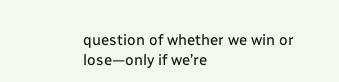question of whether we win or lose—only if we’re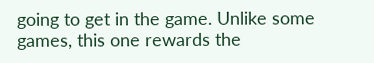going to get in the game. Unlike some games, this one rewards the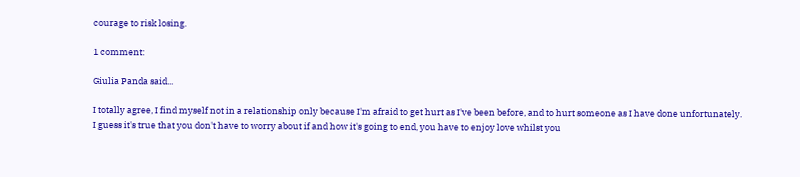courage to risk losing.

1 comment:

Giulia Panda said...

I totally agree, I find myself not in a relationship only because I'm afraid to get hurt as I've been before, and to hurt someone as I have done unfortunately.
I guess it's true that you don't have to worry about if and how it's going to end, you have to enjoy love whilst you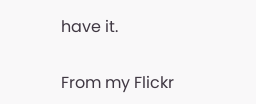have it.

From my Flickr